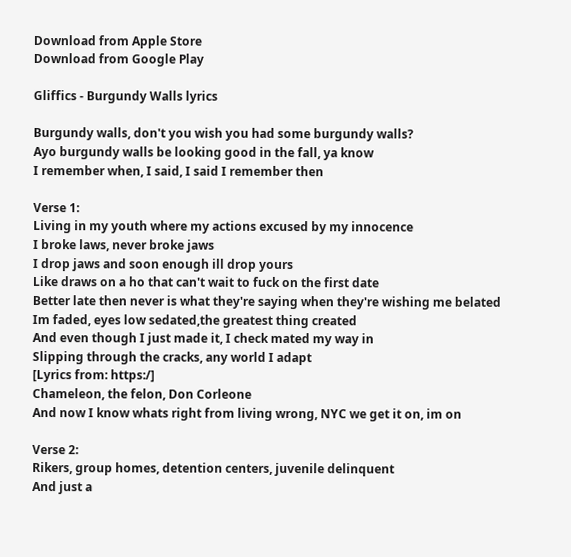Download from Apple Store
Download from Google Play

Gliffics - Burgundy Walls lyrics

Burgundy walls, don't you wish you had some burgundy walls?
Ayo burgundy walls be looking good in the fall, ya know
I remember when, I said, I said I remember then

Verse 1:
Living in my youth where my actions excused by my innocence
I broke laws, never broke jaws
I drop jaws and soon enough ill drop yours
Like draws on a ho that can't wait to fuck on the first date
Better late then never is what they're saying when they're wishing me belated
Im faded, eyes low sedated,the greatest thing created
And even though I just made it, I check mated my way in
Slipping through the cracks, any world I adapt
[Lyrics from: https:/]
Chameleon, the felon, Don Corleone
And now I know whats right from living wrong, NYC we get it on, im on

Verse 2:
Rikers, group homes, detention centers, juvenile delinquent
And just a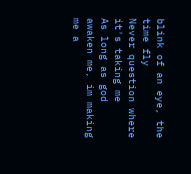blink of an eye, the time fly
Never question where it's taking me
As long as god awaken me, im making me a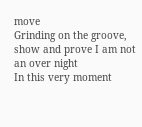move
Grinding on the groove, show and prove I am not an over night
In this very moment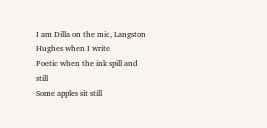I am Dilla on the mic, Langston Hughes when I write
Poetic when the ink spill and still
Some apples sit still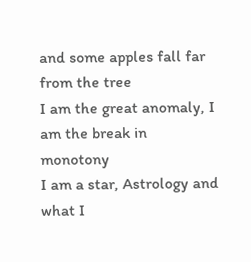and some apples fall far from the tree
I am the great anomaly, I am the break in monotony
I am a star, Astrology and what I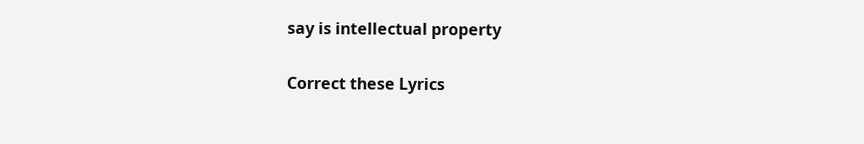say is intellectual property

Correct these Lyrics